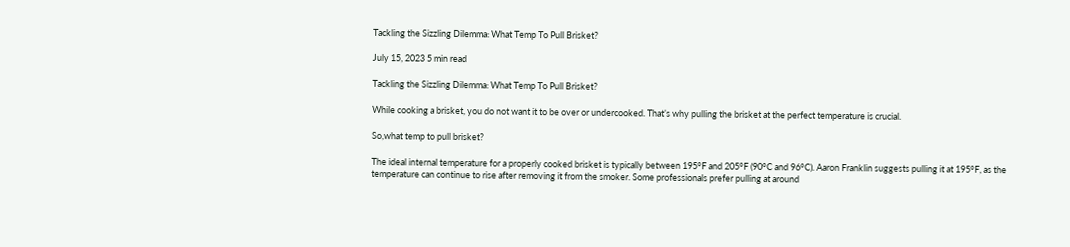Tackling the Sizzling Dilemma: What Temp To Pull Brisket?

July 15, 2023 5 min read

Tackling the Sizzling Dilemma: What Temp To Pull Brisket?

While cooking a brisket, you do not want it to be over or undercooked. That’s why pulling the brisket at the perfect temperature is crucial.

So,what temp to pull brisket?

The ideal internal temperature for a properly cooked brisket is typically between 195°F and 205°F (90°C and 96°C). Aaron Franklin suggests pulling it at 195°F, as the temperature can continue to rise after removing it from the smoker. Some professionals prefer pulling at around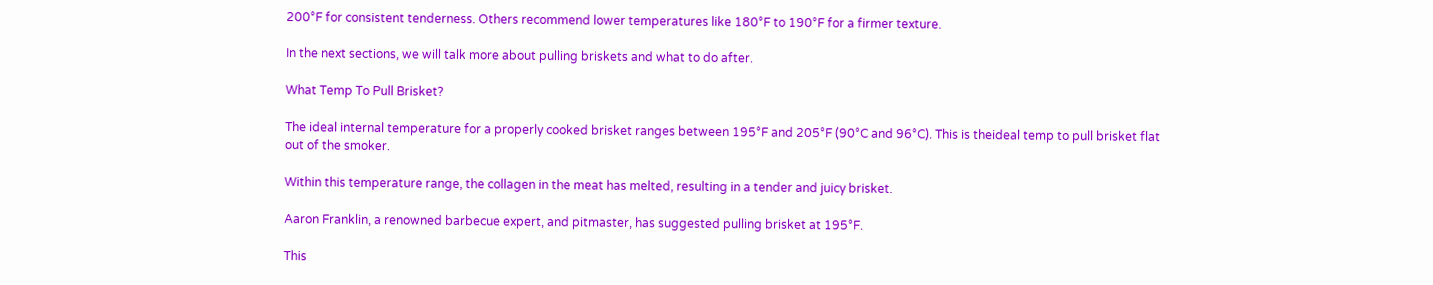200°F for consistent tenderness. Others recommend lower temperatures like 180°F to 190°F for a firmer texture.

In the next sections, we will talk more about pulling briskets and what to do after.

What Temp To Pull Brisket?

The ideal internal temperature for a properly cooked brisket ranges between 195°F and 205°F (90°C and 96°C). This is theideal temp to pull brisket flat out of the smoker.

Within this temperature range, the collagen in the meat has melted, resulting in a tender and juicy brisket.

Aaron Franklin, a renowned barbecue expert, and pitmaster, has suggested pulling brisket at 195°F.

This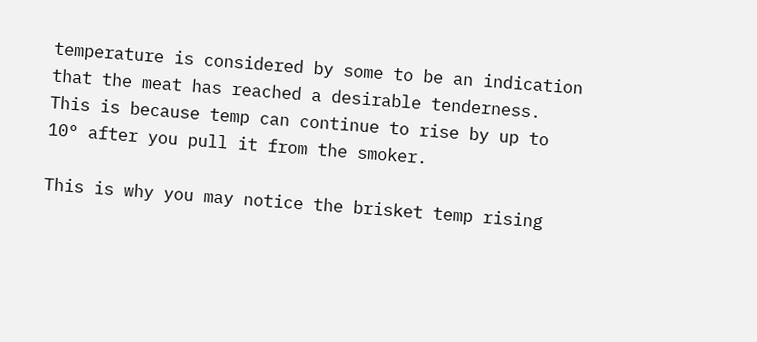temperature is considered by some to be an indication that the meat has reached a desirable tenderness. This is because temp can continue to rise by up to 10° after you pull it from the smoker.

This is why you may notice the brisket temp rising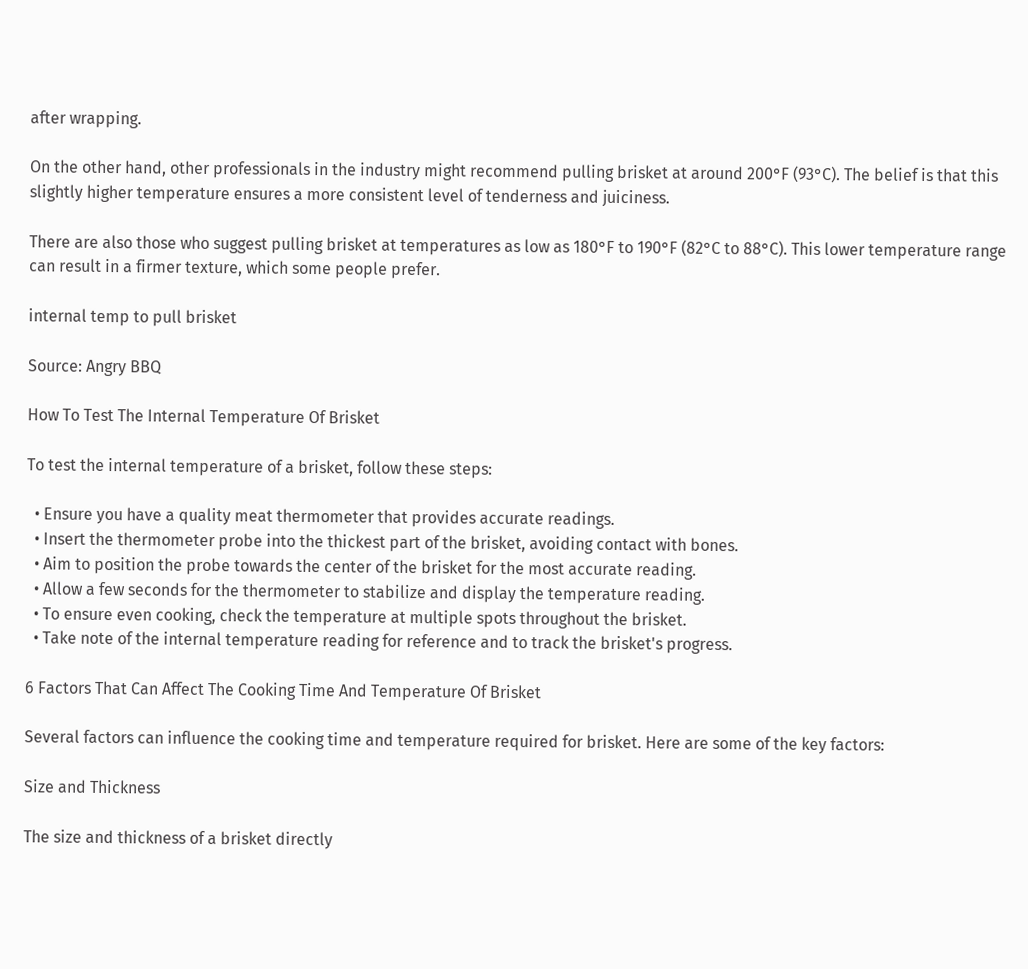after wrapping.

On the other hand, other professionals in the industry might recommend pulling brisket at around 200°F (93°C). The belief is that this slightly higher temperature ensures a more consistent level of tenderness and juiciness.

There are also those who suggest pulling brisket at temperatures as low as 180°F to 190°F (82°C to 88°C). This lower temperature range can result in a firmer texture, which some people prefer.

internal temp to pull brisket

Source: Angry BBQ

How To Test The Internal Temperature Of Brisket

To test the internal temperature of a brisket, follow these steps:

  • Ensure you have a quality meat thermometer that provides accurate readings.
  • Insert the thermometer probe into the thickest part of the brisket, avoiding contact with bones.
  • Aim to position the probe towards the center of the brisket for the most accurate reading.
  • Allow a few seconds for the thermometer to stabilize and display the temperature reading.
  • To ensure even cooking, check the temperature at multiple spots throughout the brisket.
  • Take note of the internal temperature reading for reference and to track the brisket's progress.

6 Factors That Can Affect The Cooking Time And Temperature Of Brisket

Several factors can influence the cooking time and temperature required for brisket. Here are some of the key factors:

Size and Thickness

The size and thickness of a brisket directly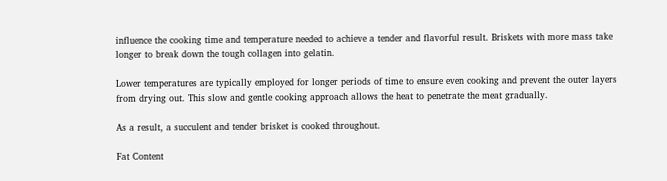influence the cooking time and temperature needed to achieve a tender and flavorful result. Briskets with more mass take longer to break down the tough collagen into gelatin.

Lower temperatures are typically employed for longer periods of time to ensure even cooking and prevent the outer layers from drying out. This slow and gentle cooking approach allows the heat to penetrate the meat gradually.

As a result, a succulent and tender brisket is cooked throughout.

Fat Content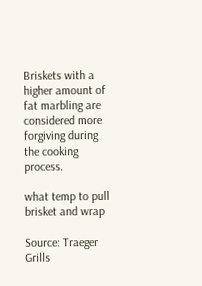Briskets with a higher amount of fat marbling are considered more forgiving during the cooking process.

what temp to pull brisket and wrap

Source: Traeger Grills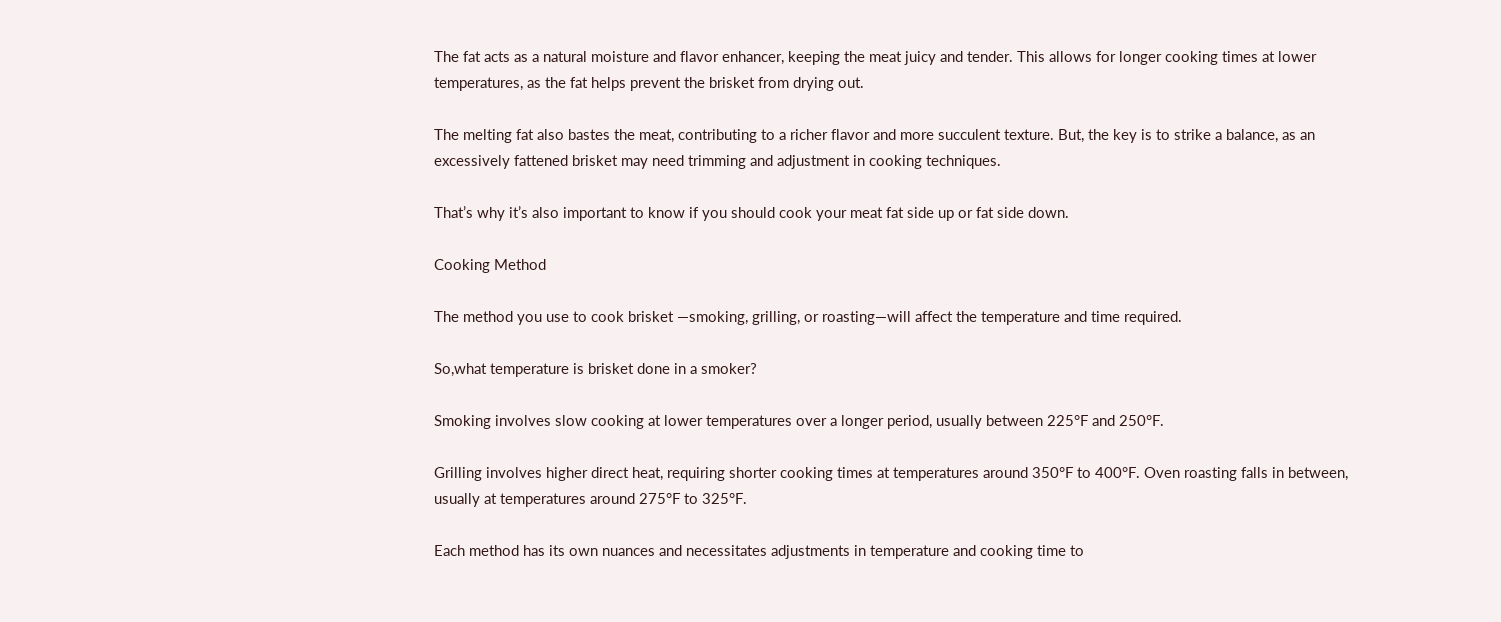The fat acts as a natural moisture and flavor enhancer, keeping the meat juicy and tender. This allows for longer cooking times at lower temperatures, as the fat helps prevent the brisket from drying out.

The melting fat also bastes the meat, contributing to a richer flavor and more succulent texture. But, the key is to strike a balance, as an excessively fattened brisket may need trimming and adjustment in cooking techniques.

That’s why it’s also important to know if you should cook your meat fat side up or fat side down.

Cooking Method

The method you use to cook brisket —smoking, grilling, or roasting—will affect the temperature and time required.

So,what temperature is brisket done in a smoker?

Smoking involves slow cooking at lower temperatures over a longer period, usually between 225°F and 250°F.

Grilling involves higher direct heat, requiring shorter cooking times at temperatures around 350°F to 400°F. Oven roasting falls in between, usually at temperatures around 275°F to 325°F.

Each method has its own nuances and necessitates adjustments in temperature and cooking time to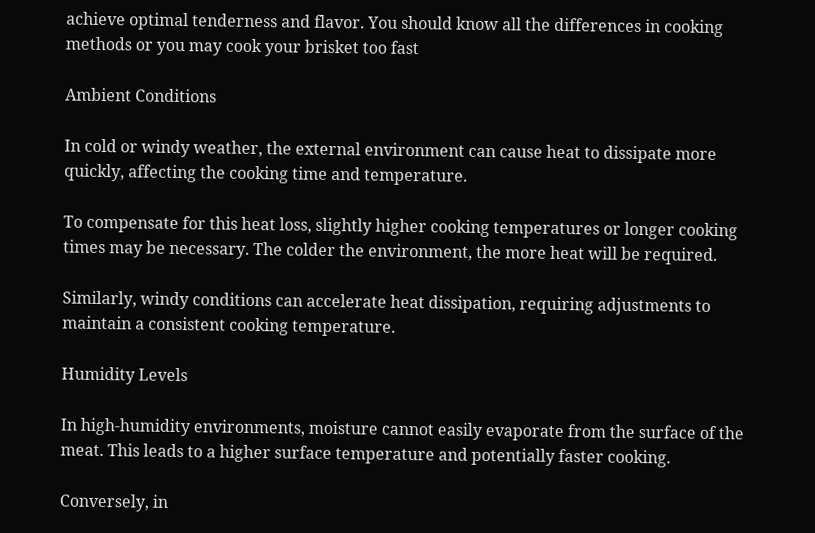achieve optimal tenderness and flavor. You should know all the differences in cooking methods or you may cook your brisket too fast

Ambient Conditions

In cold or windy weather, the external environment can cause heat to dissipate more quickly, affecting the cooking time and temperature.

To compensate for this heat loss, slightly higher cooking temperatures or longer cooking times may be necessary. The colder the environment, the more heat will be required.

Similarly, windy conditions can accelerate heat dissipation, requiring adjustments to maintain a consistent cooking temperature.

Humidity Levels

In high-humidity environments, moisture cannot easily evaporate from the surface of the meat. This leads to a higher surface temperature and potentially faster cooking.

Conversely, in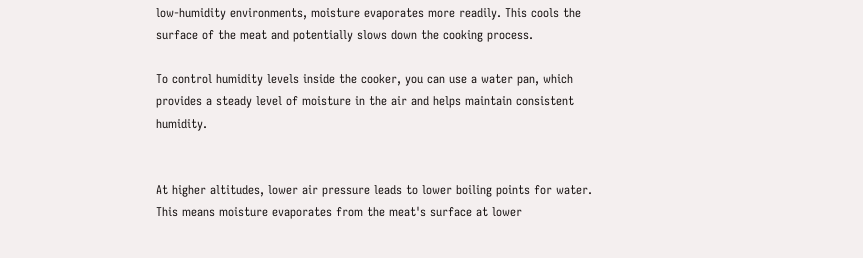low-humidity environments, moisture evaporates more readily. This cools the surface of the meat and potentially slows down the cooking process.

To control humidity levels inside the cooker, you can use a water pan, which provides a steady level of moisture in the air and helps maintain consistent humidity.


At higher altitudes, lower air pressure leads to lower boiling points for water. This means moisture evaporates from the meat's surface at lower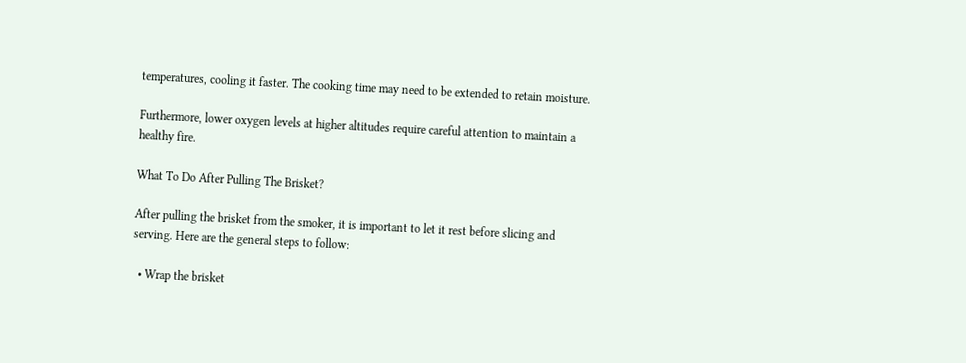temperatures, cooling it faster. The cooking time may need to be extended to retain moisture.

Furthermore, lower oxygen levels at higher altitudes require careful attention to maintain a healthy fire.

What To Do After Pulling The Brisket?

After pulling the brisket from the smoker, it is important to let it rest before slicing and serving. Here are the general steps to follow:

  • Wrap the brisket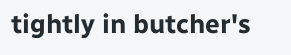tightly in butcher's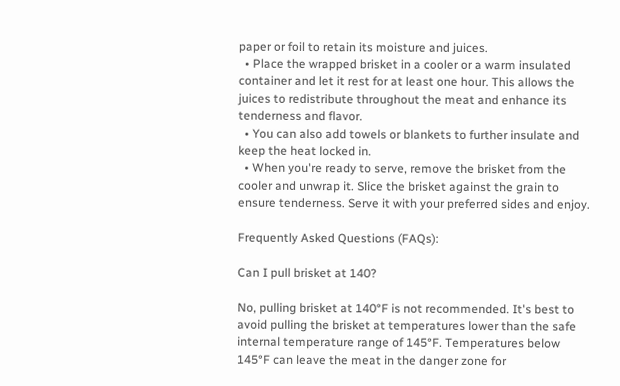paper or foil to retain its moisture and juices.
  • Place the wrapped brisket in a cooler or a warm insulated container and let it rest for at least one hour. This allows the juices to redistribute throughout the meat and enhance its tenderness and flavor.
  • You can also add towels or blankets to further insulate and keep the heat locked in.
  • When you're ready to serve, remove the brisket from the cooler and unwrap it. Slice the brisket against the grain to ensure tenderness. Serve it with your preferred sides and enjoy.

Frequently Asked Questions (FAQs):

Can I pull brisket at 140?

No, pulling brisket at 140°F is not recommended. It's best to avoid pulling the brisket at temperatures lower than the safe internal temperature range of 145°F. Temperatures below 145°F can leave the meat in the danger zone for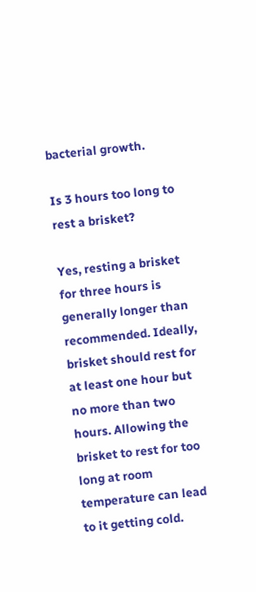bacterial growth.

Is 3 hours too long to rest a brisket?

Yes, resting a brisket for three hours is generally longer than recommended. Ideally, brisket should rest for at least one hour but no more than two hours. Allowing the brisket to rest for too long at room temperature can lead to it getting cold.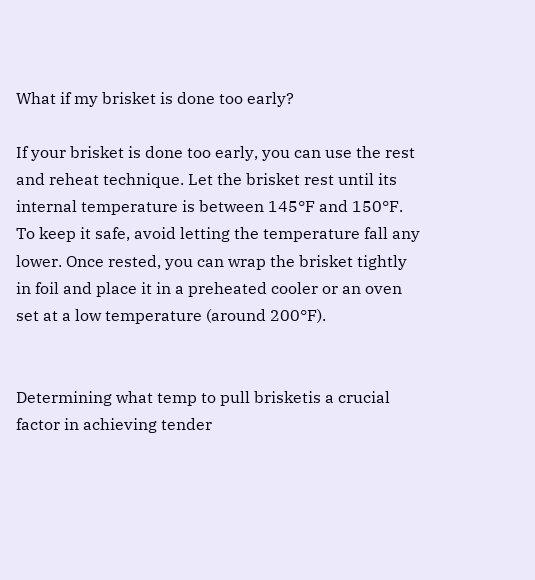What if my brisket is done too early?

If your brisket is done too early, you can use the rest and reheat technique. Let the brisket rest until its internal temperature is between 145°F and 150°F. To keep it safe, avoid letting the temperature fall any lower. Once rested, you can wrap the brisket tightly in foil and place it in a preheated cooler or an oven set at a low temperature (around 200°F).


Determining what temp to pull brisketis a crucial factor in achieving tender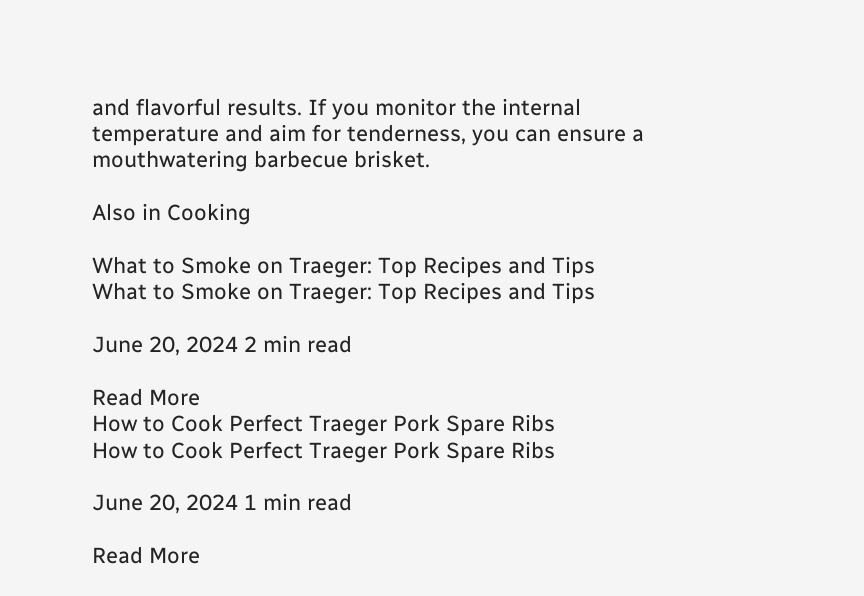and flavorful results. If you monitor the internal temperature and aim for tenderness, you can ensure a mouthwatering barbecue brisket.

Also in Cooking

What to Smoke on Traeger: Top Recipes and Tips
What to Smoke on Traeger: Top Recipes and Tips

June 20, 2024 2 min read

Read More
How to Cook Perfect Traeger Pork Spare Ribs
How to Cook Perfect Traeger Pork Spare Ribs

June 20, 2024 1 min read

Read More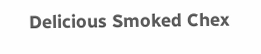Delicious Smoked Chex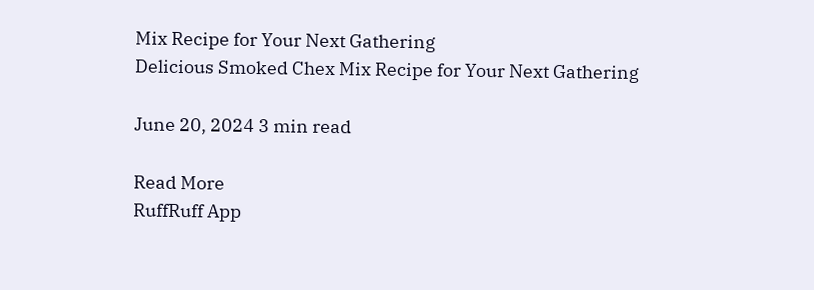Mix Recipe for Your Next Gathering
Delicious Smoked Chex Mix Recipe for Your Next Gathering

June 20, 2024 3 min read

Read More
RuffRuff App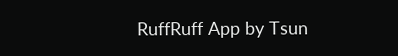RuffRuff App by Tsun